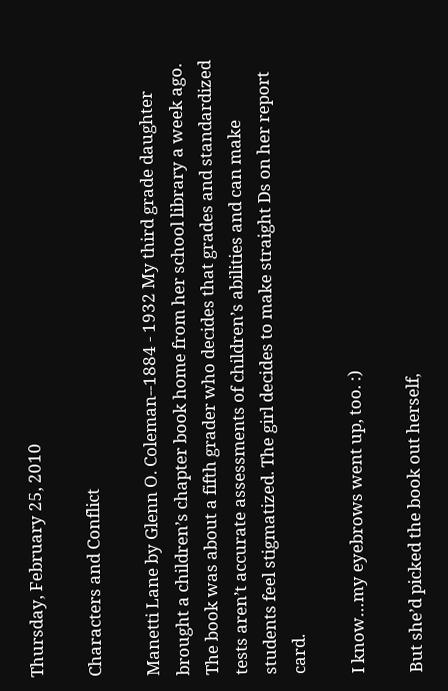Thursday, February 25, 2010

Characters and Conflict

Manetti Lane by Glenn O. Coleman--1884 - 1932 My third grade daughter brought a children’s chapter book home from her school library a week ago. The book was about a fifth grader who decides that grades and standardized tests aren’t accurate assessments of children’s abilities and can make students feel stigmatized. The girl decides to make straight Ds on her report card.

I know…my eyebrows went up, too. :)

But she’d picked the book out herself,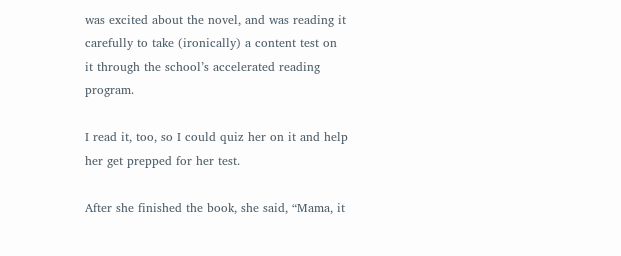was excited about the novel, and was reading it carefully to take (ironically) a content test on it through the school’s accelerated reading program.

I read it, too, so I could quiz her on it and help her get prepped for her test.

After she finished the book, she said, “Mama, it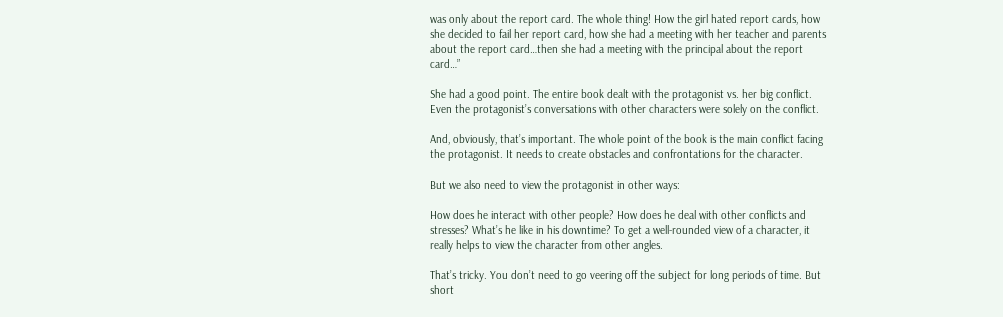was only about the report card. The whole thing! How the girl hated report cards, how she decided to fail her report card, how she had a meeting with her teacher and parents about the report card…then she had a meeting with the principal about the report card…”

She had a good point. The entire book dealt with the protagonist vs. her big conflict. Even the protagonist’s conversations with other characters were solely on the conflict.

And, obviously, that’s important. The whole point of the book is the main conflict facing the protagonist. It needs to create obstacles and confrontations for the character.

But we also need to view the protagonist in other ways:

How does he interact with other people? How does he deal with other conflicts and stresses? What’s he like in his downtime? To get a well-rounded view of a character, it really helps to view the character from other angles.

That’s tricky. You don’t need to go veering off the subject for long periods of time. But short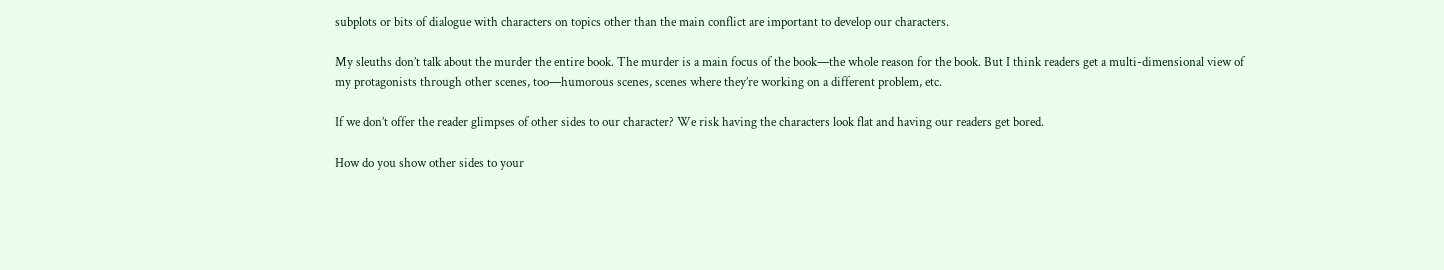subplots or bits of dialogue with characters on topics other than the main conflict are important to develop our characters.

My sleuths don’t talk about the murder the entire book. The murder is a main focus of the book—the whole reason for the book. But I think readers get a multi-dimensional view of my protagonists through other scenes, too—humorous scenes, scenes where they’re working on a different problem, etc.

If we don’t offer the reader glimpses of other sides to our character? We risk having the characters look flat and having our readers get bored.

How do you show other sides to your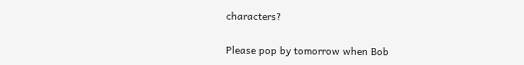characters?

Please pop by tomorrow when Bob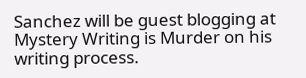Sanchez will be guest blogging at Mystery Writing is Murder on his writing process.